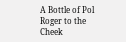A Bottle of Pol Roger to the Cheek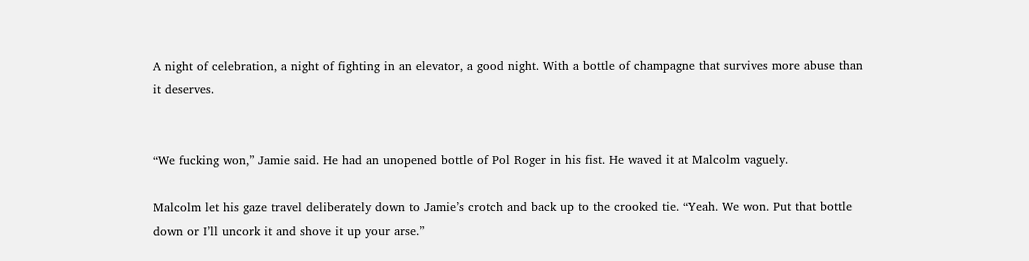A night of celebration, a night of fighting in an elevator, a good night. With a bottle of champagne that survives more abuse than it deserves.


“We fucking won,” Jamie said. He had an unopened bottle of Pol Roger in his fist. He waved it at Malcolm vaguely.

Malcolm let his gaze travel deliberately down to Jamie’s crotch and back up to the crooked tie. “Yeah. We won. Put that bottle down or I’ll uncork it and shove it up your arse.”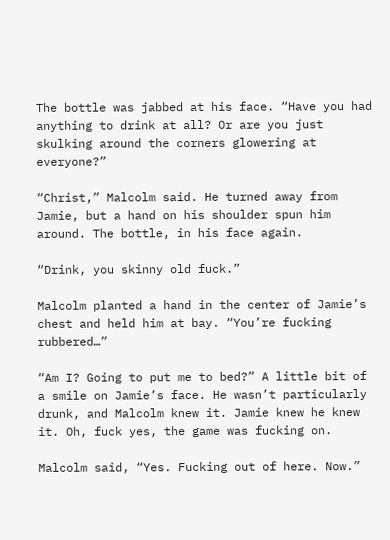The bottle was jabbed at his face. “Have you had anything to drink at all? Or are you just skulking around the corners glowering at everyone?”

“Christ,” Malcolm said. He turned away from Jamie, but a hand on his shoulder spun him around. The bottle, in his face again.

“Drink, you skinny old fuck.”

Malcolm planted a hand in the center of Jamie’s chest and held him at bay. “You’re fucking rubbered…”

“Am I? Going to put me to bed?” A little bit of a smile on Jamie’s face. He wasn’t particularly drunk, and Malcolm knew it. Jamie knew he knew it. Oh, fuck yes, the game was fucking on.

Malcolm said, “Yes. Fucking out of here. Now.”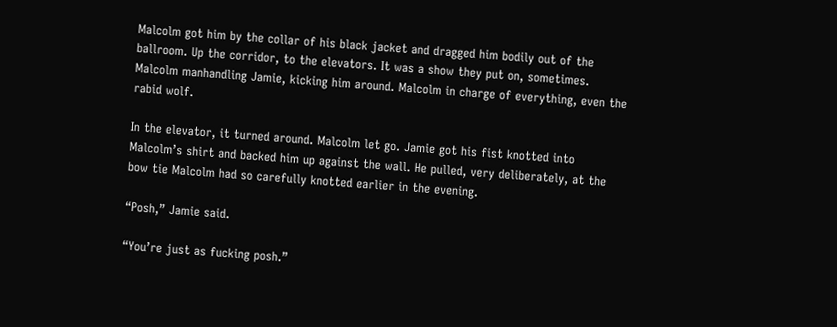Malcolm got him by the collar of his black jacket and dragged him bodily out of the ballroom. Up the corridor, to the elevators. It was a show they put on, sometimes. Malcolm manhandling Jamie, kicking him around. Malcolm in charge of everything, even the rabid wolf.

In the elevator, it turned around. Malcolm let go. Jamie got his fist knotted into Malcolm’s shirt and backed him up against the wall. He pulled, very deliberately, at the bow tie Malcolm had so carefully knotted earlier in the evening.

“Posh,” Jamie said.

“You’re just as fucking posh.”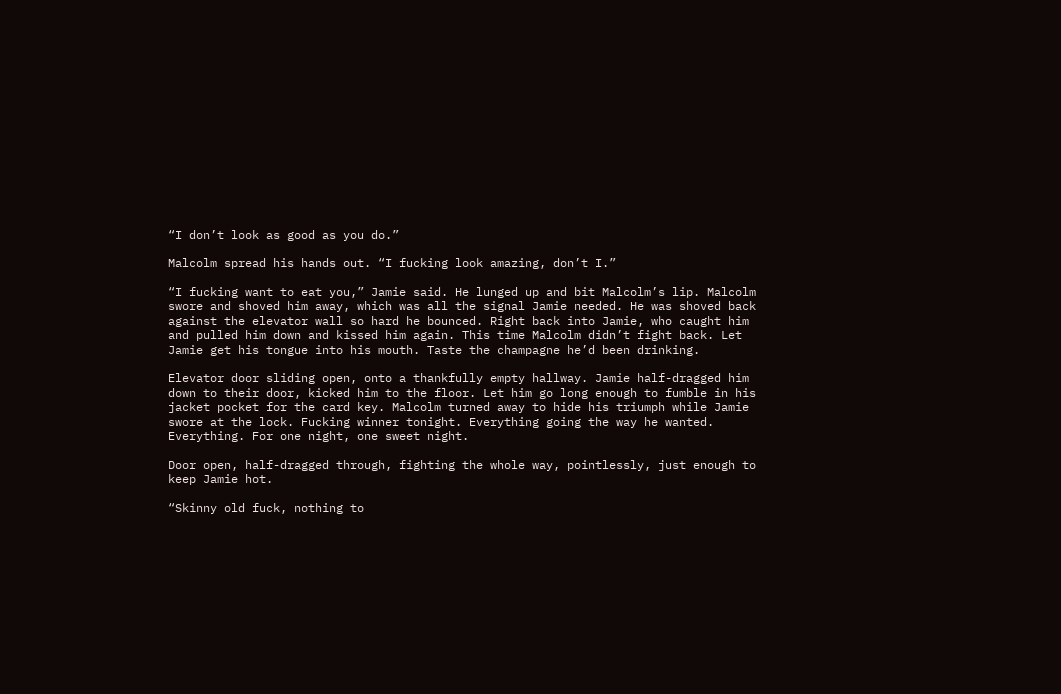“I don’t look as good as you do.”

Malcolm spread his hands out. “I fucking look amazing, don’t I.”

“I fucking want to eat you,” Jamie said. He lunged up and bit Malcolm’s lip. Malcolm swore and shoved him away, which was all the signal Jamie needed. He was shoved back against the elevator wall so hard he bounced. Right back into Jamie, who caught him and pulled him down and kissed him again. This time Malcolm didn’t fight back. Let Jamie get his tongue into his mouth. Taste the champagne he’d been drinking.

Elevator door sliding open, onto a thankfully empty hallway. Jamie half-dragged him down to their door, kicked him to the floor. Let him go long enough to fumble in his jacket pocket for the card key. Malcolm turned away to hide his triumph while Jamie swore at the lock. Fucking winner tonight. Everything going the way he wanted. Everything. For one night, one sweet night.

Door open, half-dragged through, fighting the whole way, pointlessly, just enough to keep Jamie hot.

“Skinny old fuck, nothing to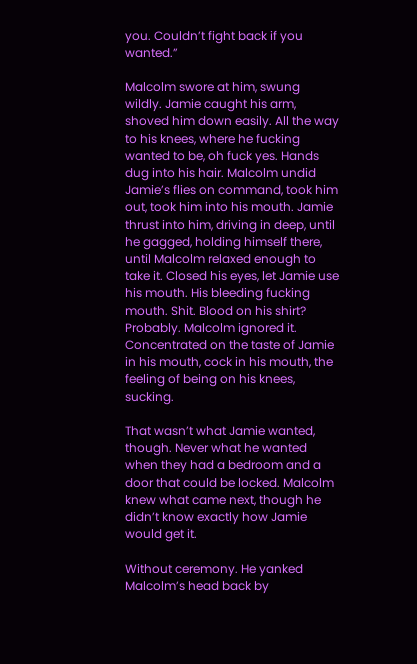you. Couldn’t fight back if you wanted.”

Malcolm swore at him, swung wildly. Jamie caught his arm, shoved him down easily. All the way to his knees, where he fucking wanted to be, oh fuck yes. Hands dug into his hair. Malcolm undid Jamie’s flies on command, took him out, took him into his mouth. Jamie thrust into him, driving in deep, until he gagged, holding himself there, until Malcolm relaxed enough to take it. Closed his eyes, let Jamie use his mouth. His bleeding fucking mouth. Shit. Blood on his shirt? Probably. Malcolm ignored it. Concentrated on the taste of Jamie in his mouth, cock in his mouth, the feeling of being on his knees, sucking.

That wasn’t what Jamie wanted, though. Never what he wanted when they had a bedroom and a door that could be locked. Malcolm knew what came next, though he didn’t know exactly how Jamie would get it.

Without ceremony. He yanked Malcolm’s head back by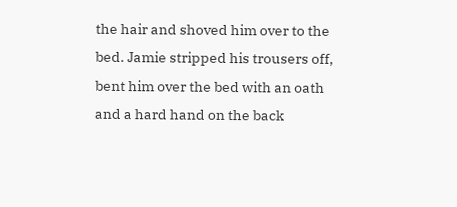the hair and shoved him over to the bed. Jamie stripped his trousers off, bent him over the bed with an oath and a hard hand on the back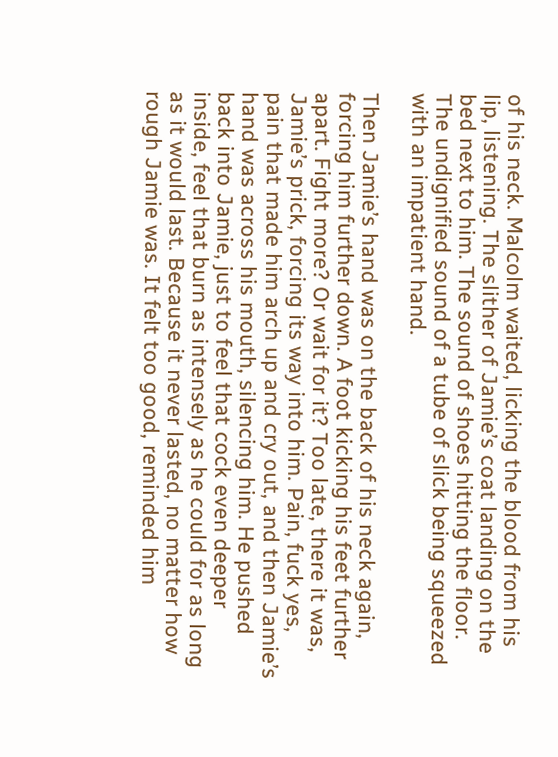of his neck. Malcolm waited, licking the blood from his lip, listening. The slither of Jamie’s coat landing on the bed next to him. The sound of shoes hitting the floor. The undignified sound of a tube of slick being squeezed with an impatient hand.

Then Jamie’s hand was on the back of his neck again, forcing him further down. A foot kicking his feet further apart. Fight more? Or wait for it? Too late, there it was, Jamie’s prick, forcing its way into him. Pain, fuck yes, pain that made him arch up and cry out, and then Jamie’s hand was across his mouth, silencing him. He pushed back into Jamie, just to feel that cock even deeper inside, feel that burn as intensely as he could for as long as it would last. Because it never lasted, no matter how rough Jamie was. It felt too good, reminded him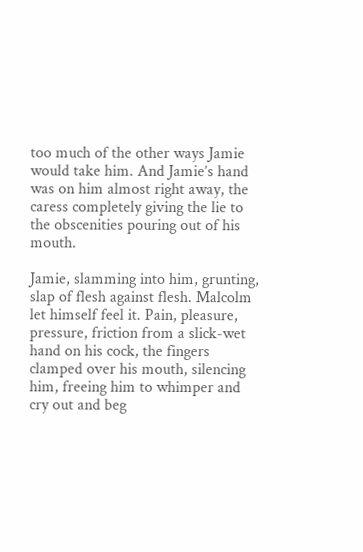too much of the other ways Jamie would take him. And Jamie’s hand was on him almost right away, the caress completely giving the lie to the obscenities pouring out of his mouth.

Jamie, slamming into him, grunting, slap of flesh against flesh. Malcolm let himself feel it. Pain, pleasure, pressure, friction from a slick-wet hand on his cock, the fingers clamped over his mouth, silencing him, freeing him to whimper and cry out and beg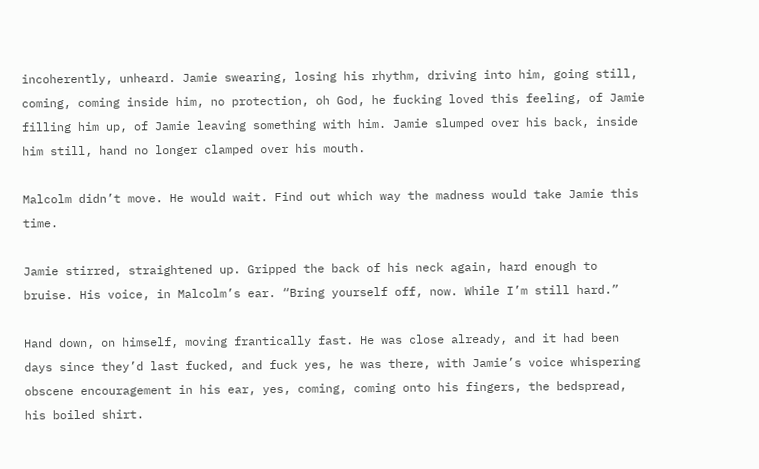incoherently, unheard. Jamie swearing, losing his rhythm, driving into him, going still, coming, coming inside him, no protection, oh God, he fucking loved this feeling, of Jamie filling him up, of Jamie leaving something with him. Jamie slumped over his back, inside him still, hand no longer clamped over his mouth.

Malcolm didn’t move. He would wait. Find out which way the madness would take Jamie this time.

Jamie stirred, straightened up. Gripped the back of his neck again, hard enough to bruise. His voice, in Malcolm’s ear. “Bring yourself off, now. While I’m still hard.”

Hand down, on himself, moving frantically fast. He was close already, and it had been days since they’d last fucked, and fuck yes, he was there, with Jamie’s voice whispering obscene encouragement in his ear, yes, coming, coming onto his fingers, the bedspread, his boiled shirt.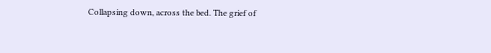Collapsing down, across the bed. The grief of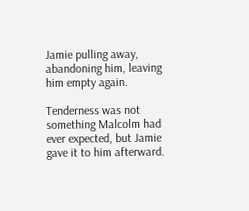Jamie pulling away, abandoning him, leaving him empty again.

Tenderness was not something Malcolm had ever expected, but Jamie gave it to him afterward.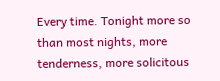Every time. Tonight more so than most nights, more tenderness, more solicitous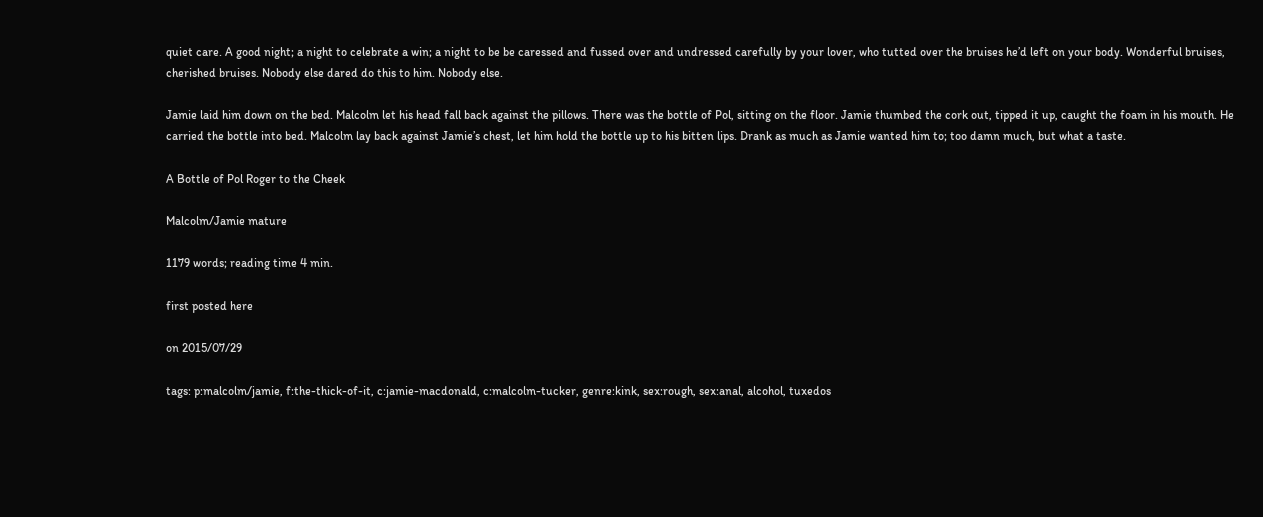quiet care. A good night; a night to celebrate a win; a night to be be caressed and fussed over and undressed carefully by your lover, who tutted over the bruises he’d left on your body. Wonderful bruises, cherished bruises. Nobody else dared do this to him. Nobody else.

Jamie laid him down on the bed. Malcolm let his head fall back against the pillows. There was the bottle of Pol, sitting on the floor. Jamie thumbed the cork out, tipped it up, caught the foam in his mouth. He carried the bottle into bed. Malcolm lay back against Jamie’s chest, let him hold the bottle up to his bitten lips. Drank as much as Jamie wanted him to; too damn much, but what a taste.

A Bottle of Pol Roger to the Cheek

Malcolm/Jamie mature

1179 words; reading time 4 min.

first posted here

on 2015/07/29

tags: p:malcolm/jamie, f:the-thick-of-it, c:jamie-macdonald, c:malcolm-tucker, genre:kink, sex:rough, sex:anal, alcohol, tuxedos